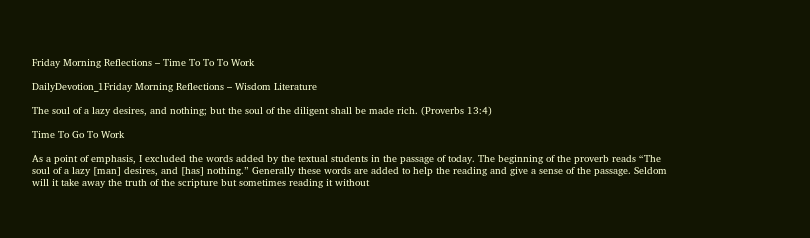Friday Morning Reflections – Time To To To Work

DailyDevotion_1Friday Morning Reflections – Wisdom Literature

The soul of a lazy desires, and nothing; but the soul of the diligent shall be made rich. (Proverbs 13:4)

Time To Go To Work

As a point of emphasis, I excluded the words added by the textual students in the passage of today. The beginning of the proverb reads “The soul of a lazy [man] desires, and [has] nothing.” Generally these words are added to help the reading and give a sense of the passage. Seldom will it take away the truth of the scripture but sometimes reading it without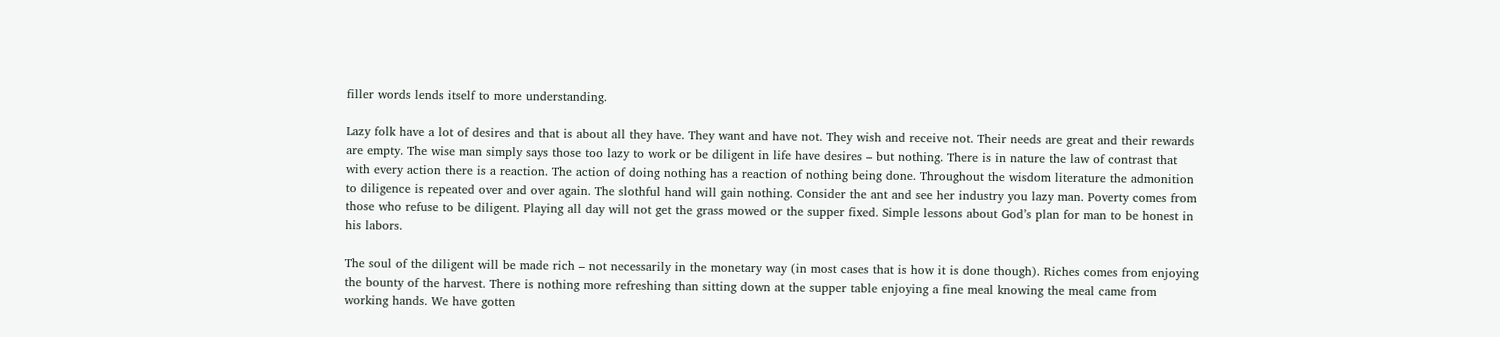filler words lends itself to more understanding.

Lazy folk have a lot of desires and that is about all they have. They want and have not. They wish and receive not. Their needs are great and their rewards are empty. The wise man simply says those too lazy to work or be diligent in life have desires – but nothing. There is in nature the law of contrast that with every action there is a reaction. The action of doing nothing has a reaction of nothing being done. Throughout the wisdom literature the admonition to diligence is repeated over and over again. The slothful hand will gain nothing. Consider the ant and see her industry you lazy man. Poverty comes from those who refuse to be diligent. Playing all day will not get the grass mowed or the supper fixed. Simple lessons about God’s plan for man to be honest in his labors.

The soul of the diligent will be made rich – not necessarily in the monetary way (in most cases that is how it is done though). Riches comes from enjoying the bounty of the harvest. There is nothing more refreshing than sitting down at the supper table enjoying a fine meal knowing the meal came from working hands. We have gotten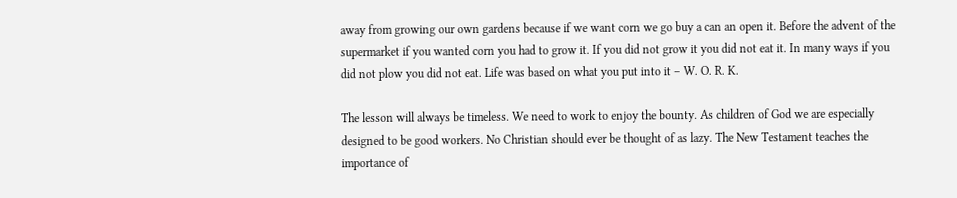away from growing our own gardens because if we want corn we go buy a can an open it. Before the advent of the supermarket if you wanted corn you had to grow it. If you did not grow it you did not eat it. In many ways if you did not plow you did not eat. Life was based on what you put into it – W. O. R. K.

The lesson will always be timeless. We need to work to enjoy the bounty. As children of God we are especially designed to be good workers. No Christian should ever be thought of as lazy. The New Testament teaches the importance of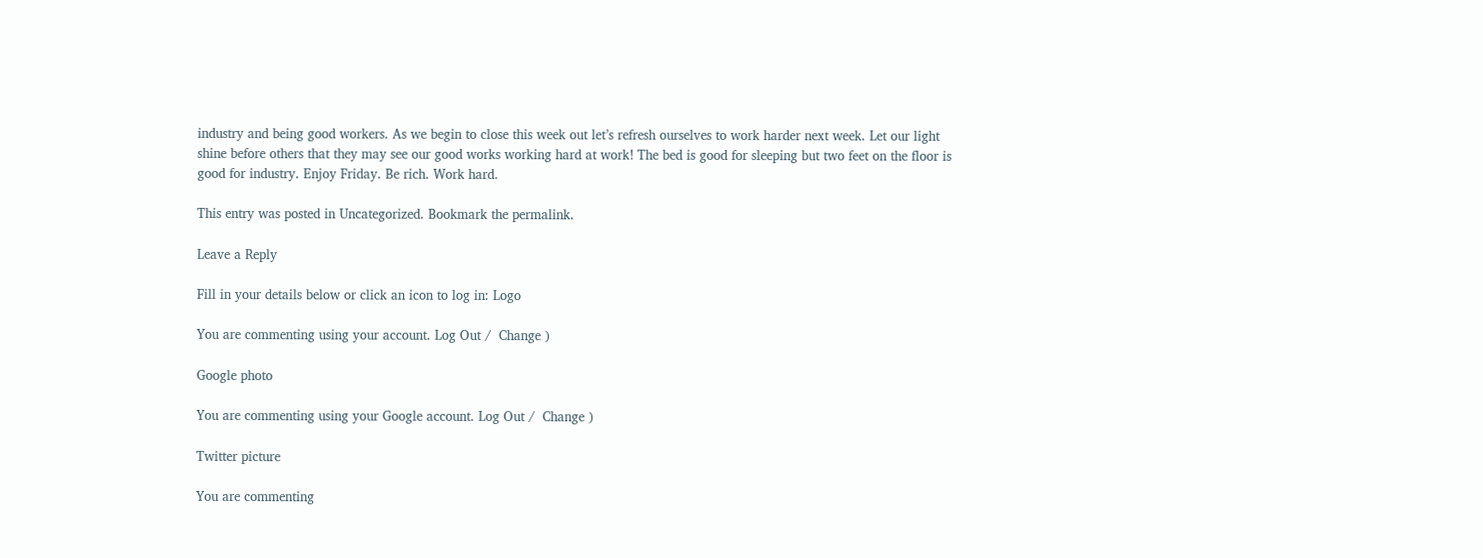industry and being good workers. As we begin to close this week out let’s refresh ourselves to work harder next week. Let our light shine before others that they may see our good works working hard at work! The bed is good for sleeping but two feet on the floor is good for industry. Enjoy Friday. Be rich. Work hard.

This entry was posted in Uncategorized. Bookmark the permalink.

Leave a Reply

Fill in your details below or click an icon to log in: Logo

You are commenting using your account. Log Out /  Change )

Google photo

You are commenting using your Google account. Log Out /  Change )

Twitter picture

You are commenting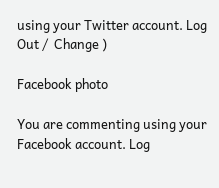using your Twitter account. Log Out /  Change )

Facebook photo

You are commenting using your Facebook account. Log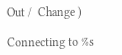Out /  Change )

Connecting to %s